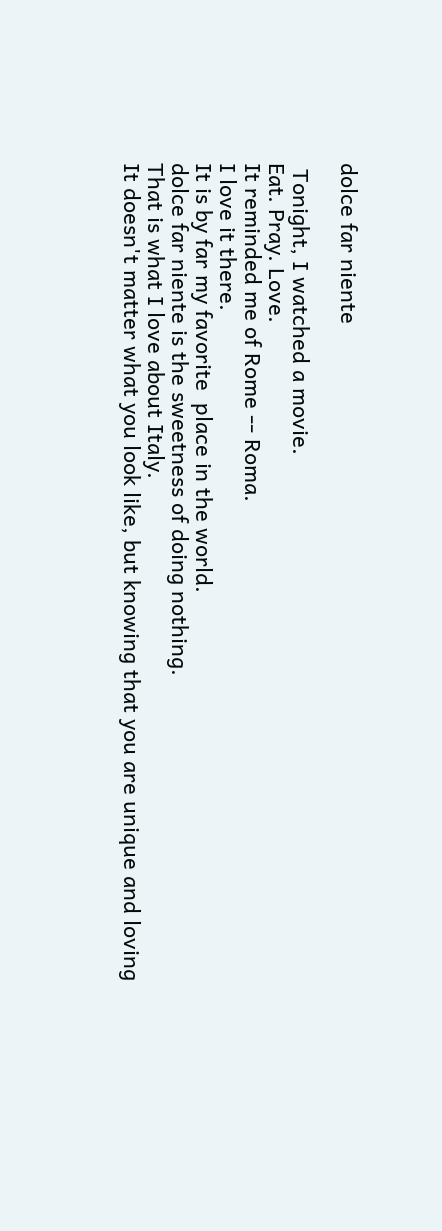dolce far niente

 Tonight, I watched a movie.
Eat. Pray. Love.
It reminded me of Rome -- Roma.
I love it there.
It is by far my favorite  place in the world.
dolce far niente is the sweetness of doing nothing.
That is what I love about Italy.
It doesn't matter what you look like, but knowing that you are unique and loving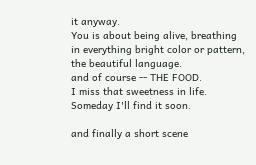it anyway.
You is about being alive, breathing in everything bright color or pattern, the beautiful language.
and of course -- THE FOOD.
I miss that sweetness in life. Someday I'll find it soon.

and finally a short scene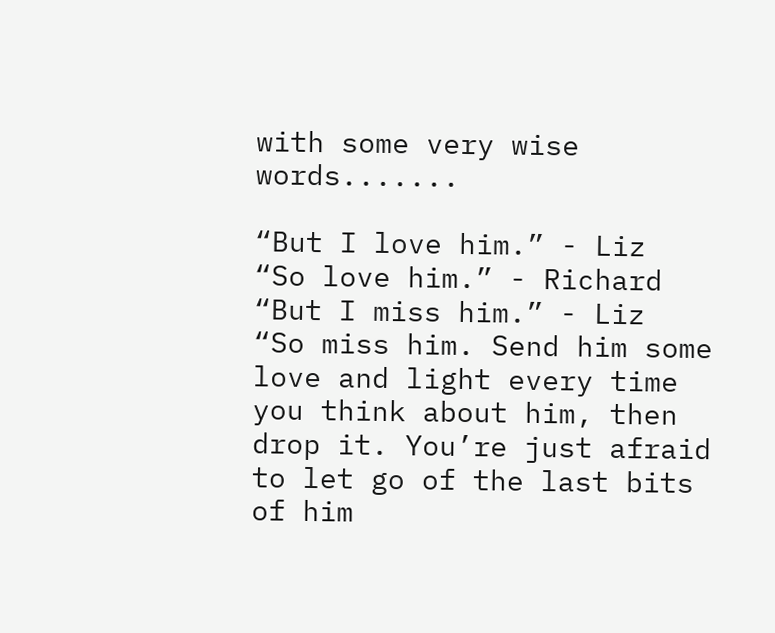with some very wise words.......

“But I love him.” - Liz
“So love him.” - Richard
“But I miss him.” - Liz
“So miss him. Send him some love and light every time you think about him, then drop it. You’re just afraid to let go of the last bits of him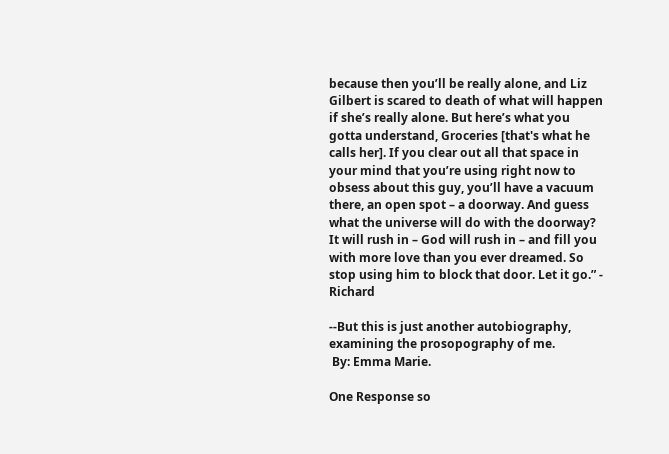because then you’ll be really alone, and Liz Gilbert is scared to death of what will happen if she’s really alone. But here’s what you gotta understand, Groceries [that's what he calls her]. If you clear out all that space in your mind that you’re using right now to obsess about this guy, you’ll have a vacuum there, an open spot – a doorway. And guess what the universe will do with the doorway? It will rush in – God will rush in – and fill you with more love than you ever dreamed. So stop using him to block that door. Let it go.” - Richard

--But this is just another autobiography, examining the prosopography of me.
 By: Emma Marie.

One Response so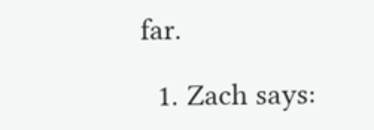far.

  1. Zach says: